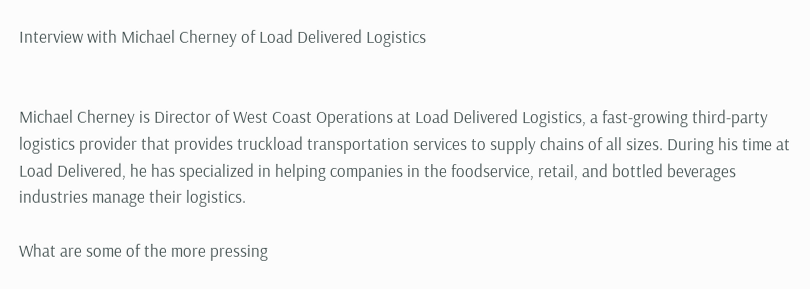Interview with Michael Cherney of Load Delivered Logistics


Michael Cherney is Director of West Coast Operations at Load Delivered Logistics, a fast-growing third-party logistics provider that provides truckload transportation services to supply chains of all sizes. During his time at Load Delivered, he has specialized in helping companies in the foodservice, retail, and bottled beverages industries manage their logistics.

What are some of the more pressing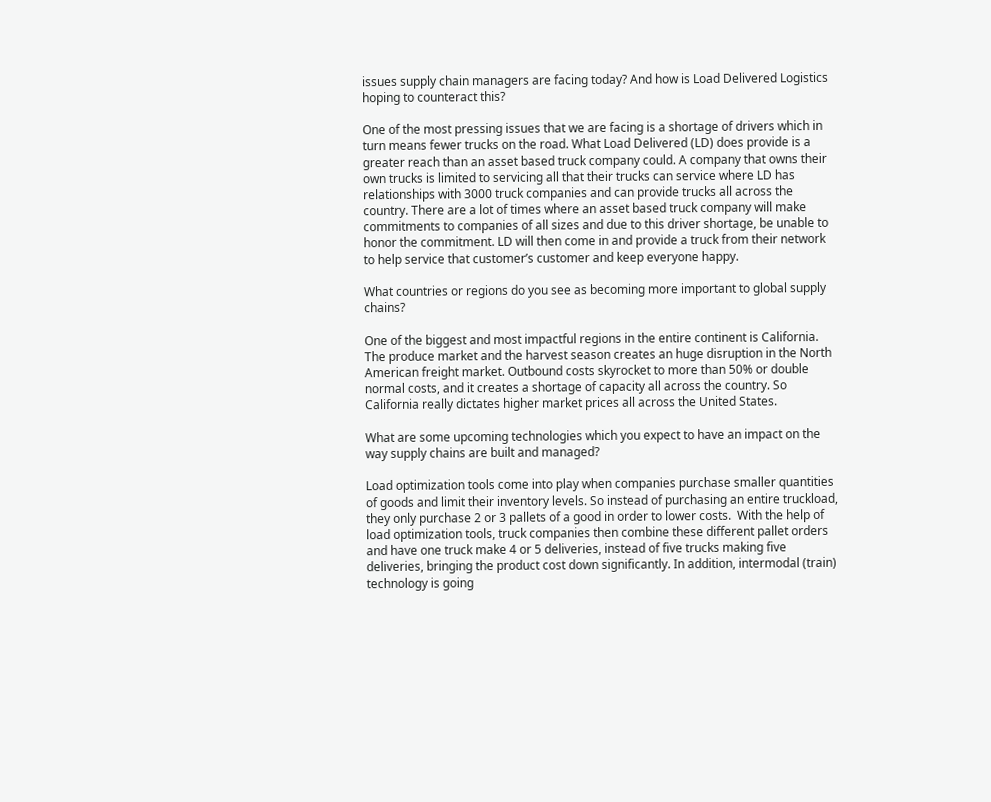issues supply chain managers are facing today? And how is Load Delivered Logistics hoping to counteract this?

One of the most pressing issues that we are facing is a shortage of drivers which in turn means fewer trucks on the road. What Load Delivered (LD) does provide is a greater reach than an asset based truck company could. A company that owns their own trucks is limited to servicing all that their trucks can service where LD has relationships with 3000 truck companies and can provide trucks all across the country. There are a lot of times where an asset based truck company will make commitments to companies of all sizes and due to this driver shortage, be unable to honor the commitment. LD will then come in and provide a truck from their network to help service that customer’s customer and keep everyone happy.

What countries or regions do you see as becoming more important to global supply chains?

One of the biggest and most impactful regions in the entire continent is California. The produce market and the harvest season creates an huge disruption in the North American freight market. Outbound costs skyrocket to more than 50% or double normal costs, and it creates a shortage of capacity all across the country. So California really dictates higher market prices all across the United States.

What are some upcoming technologies which you expect to have an impact on the way supply chains are built and managed?

Load optimization tools come into play when companies purchase smaller quantities of goods and limit their inventory levels. So instead of purchasing an entire truckload, they only purchase 2 or 3 pallets of a good in order to lower costs.  With the help of load optimization tools, truck companies then combine these different pallet orders and have one truck make 4 or 5 deliveries, instead of five trucks making five deliveries, bringing the product cost down significantly. In addition, intermodal (train) technology is going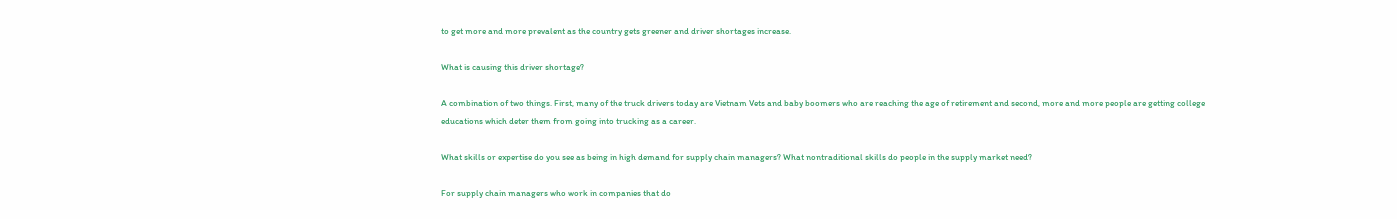to get more and more prevalent as the country gets greener and driver shortages increase.

What is causing this driver shortage?

A combination of two things. First, many of the truck drivers today are Vietnam Vets and baby boomers who are reaching the age of retirement and second, more and more people are getting college educations which deter them from going into trucking as a career.

What skills or expertise do you see as being in high demand for supply chain managers? What nontraditional skills do people in the supply market need?

For supply chain managers who work in companies that do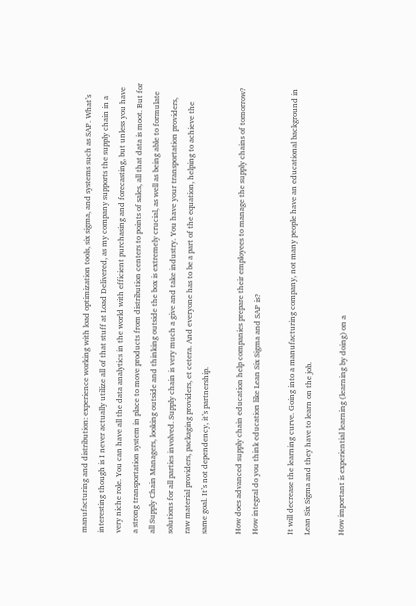manufacturing and distribution: experience working with load optimization tools, six sigma, and systems such as SAP. What’s interesting though is I never actually utilize all of that stuff at Load Delivered, as my company supports the supply chain in a very niche role. You can have all the data analytics in the world with efficient purchasing and forecasting, but unless you have a strong transportation system in place to move products from distribution centers to points of sales, all that data is moot. But for all Supply Chain Managers, looking outside and thinking outside the box is extremely crucial, as well as being able to formulate solutions for all parties involved. Supply chain is very much a give and take industry. You have your transportation providers, raw material providers, packaging providers, et cetera. And everyone has to be a part of the equation, helping to achieve the same goal. It’s not dependency, it’s partnership.

How does advanced supply chain education help companies prepare their employees to manage the supply chains of tomorrow? How integral do you think education like Lean Six Sigma and SAP is?

It will decrease the learning curve. Going into a manufacturing company, not many people have an educational background in Lean Six Sigma and they have to learn on the job.

How important is experiential learning (learning by doing) on a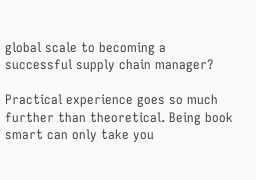global scale to becoming a successful supply chain manager?

Practical experience goes so much further than theoretical. Being book smart can only take you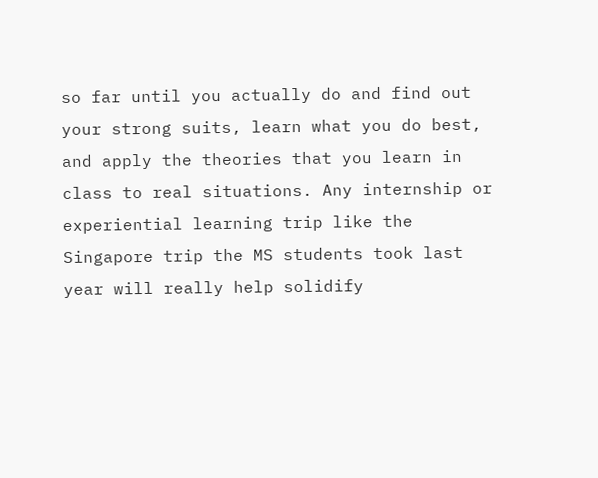so far until you actually do and find out your strong suits, learn what you do best, and apply the theories that you learn in class to real situations. Any internship or experiential learning trip like the Singapore trip the MS students took last year will really help solidify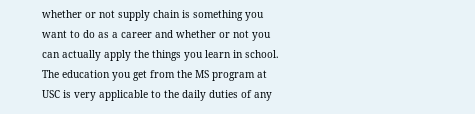whether or not supply chain is something you want to do as a career and whether or not you can actually apply the things you learn in school. The education you get from the MS program at USC is very applicable to the daily duties of any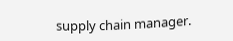supply chain manager.